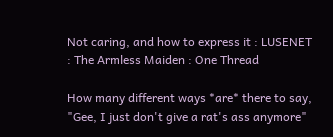Not caring, and how to express it : LUSENET : The Armless Maiden : One Thread

How many different ways *are* there to say, "Gee, I just don't give a rat's ass anymore"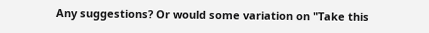Any suggestions? Or would some variation on "Take this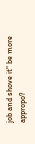job and shove it" be more appropo?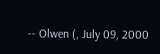-- Olwen (, July 09, 2000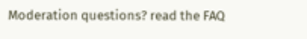Moderation questions? read the FAQ